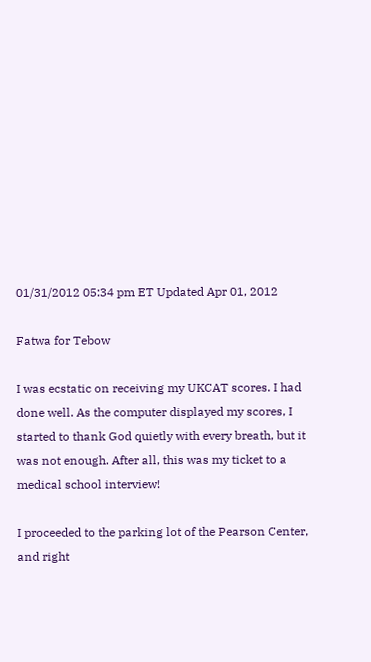01/31/2012 05:34 pm ET Updated Apr 01, 2012

Fatwa for Tebow

I was ecstatic on receiving my UKCAT scores. I had done well. As the computer displayed my scores, I started to thank God quietly with every breath, but it was not enough. After all, this was my ticket to a medical school interview!

I proceeded to the parking lot of the Pearson Center, and right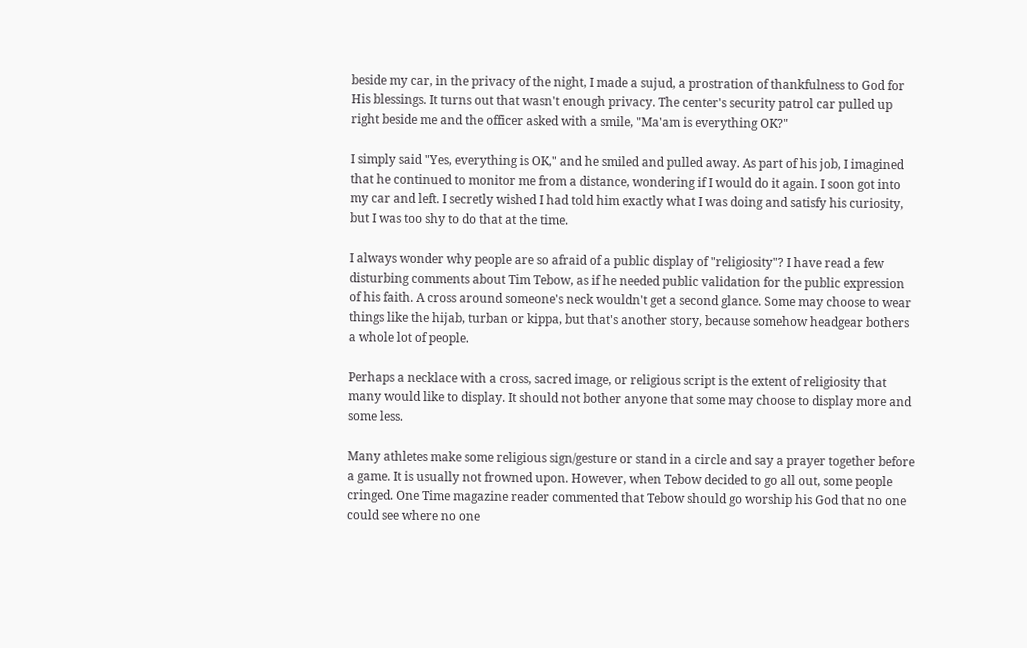beside my car, in the privacy of the night, I made a sujud, a prostration of thankfulness to God for His blessings. It turns out that wasn't enough privacy. The center's security patrol car pulled up right beside me and the officer asked with a smile, "Ma'am is everything OK?"

I simply said "Yes, everything is OK," and he smiled and pulled away. As part of his job, I imagined that he continued to monitor me from a distance, wondering if I would do it again. I soon got into my car and left. I secretly wished I had told him exactly what I was doing and satisfy his curiosity, but I was too shy to do that at the time.

I always wonder why people are so afraid of a public display of "religiosity"? I have read a few disturbing comments about Tim Tebow, as if he needed public validation for the public expression of his faith. A cross around someone's neck wouldn't get a second glance. Some may choose to wear things like the hijab, turban or kippa, but that's another story, because somehow headgear bothers a whole lot of people.

Perhaps a necklace with a cross, sacred image, or religious script is the extent of religiosity that many would like to display. It should not bother anyone that some may choose to display more and some less.

Many athletes make some religious sign/gesture or stand in a circle and say a prayer together before a game. It is usually not frowned upon. However, when Tebow decided to go all out, some people cringed. One Time magazine reader commented that Tebow should go worship his God that no one could see where no one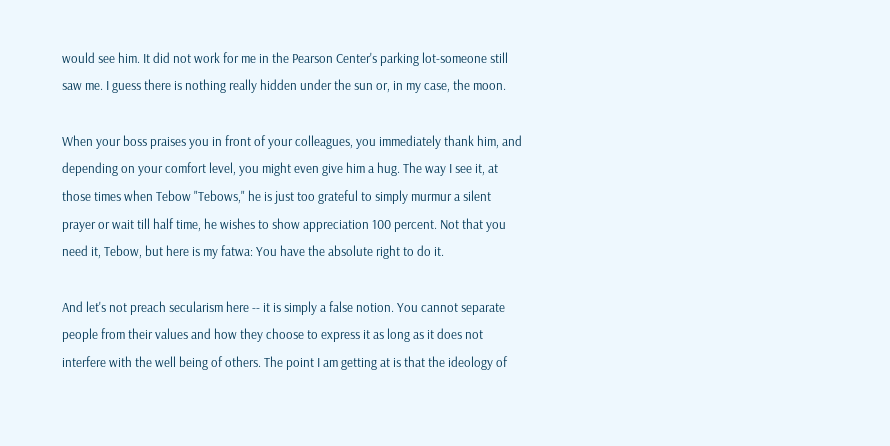would see him. It did not work for me in the Pearson Center's parking lot-someone still saw me. I guess there is nothing really hidden under the sun or, in my case, the moon.

When your boss praises you in front of your colleagues, you immediately thank him, and depending on your comfort level, you might even give him a hug. The way I see it, at those times when Tebow "Tebows," he is just too grateful to simply murmur a silent prayer or wait till half time, he wishes to show appreciation 100 percent. Not that you need it, Tebow, but here is my fatwa: You have the absolute right to do it.

And let's not preach secularism here -- it is simply a false notion. You cannot separate people from their values and how they choose to express it as long as it does not interfere with the well being of others. The point I am getting at is that the ideology of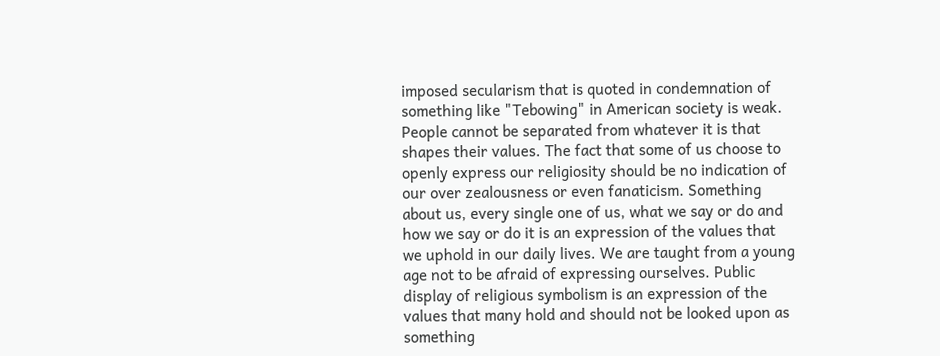imposed secularism that is quoted in condemnation of something like "Tebowing" in American society is weak. People cannot be separated from whatever it is that shapes their values. The fact that some of us choose to openly express our religiosity should be no indication of our over zealousness or even fanaticism. Something about us, every single one of us, what we say or do and how we say or do it is an expression of the values that we uphold in our daily lives. We are taught from a young age not to be afraid of expressing ourselves. Public display of religious symbolism is an expression of the values that many hold and should not be looked upon as something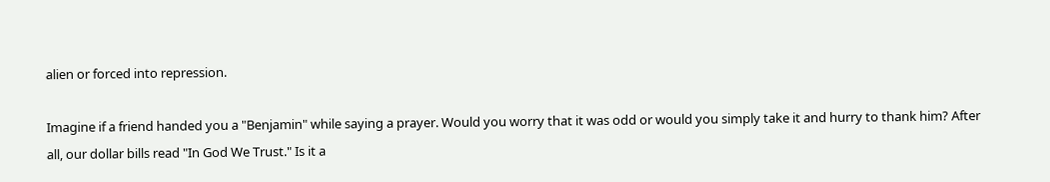alien or forced into repression.

Imagine if a friend handed you a "Benjamin" while saying a prayer. Would you worry that it was odd or would you simply take it and hurry to thank him? After all, our dollar bills read "In God We Trust." Is it a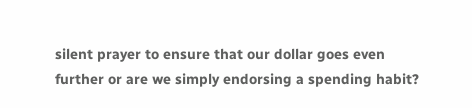silent prayer to ensure that our dollar goes even further or are we simply endorsing a spending habit?